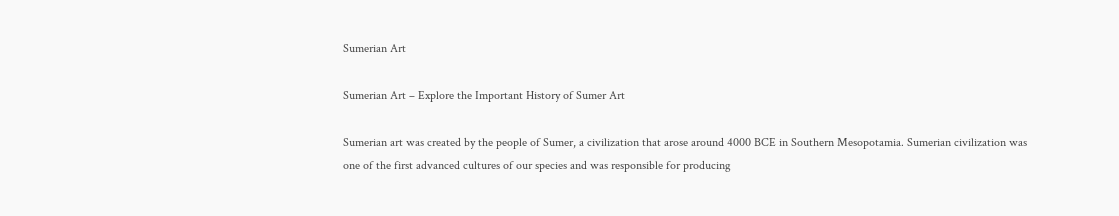Sumerian Art

Sumerian Art – Explore the Important History of Sumer Art

Sumerian art was created by the people of Sumer, a civilization that arose around 4000 BCE in Southern Mesopotamia. Sumerian civilization was one of the first advanced cultures of our species and was responsible for producing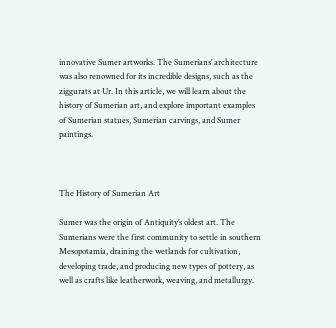innovative Sumer artworks. The Sumerians’ architecture was also renowned for its incredible designs, such as the ziggurats at Ur. In this article, we will learn about the history of Sumerian art, and explore important examples of Sumerian statues, Sumerian carvings, and Sumer paintings.



The History of Sumerian Art

Sumer was the origin of Antiquity’s oldest art. The Sumerians were the first community to settle in southern Mesopotamia, draining the wetlands for cultivation, developing trade, and producing new types of pottery, as well as crafts like leatherwork, weaving, and metallurgy.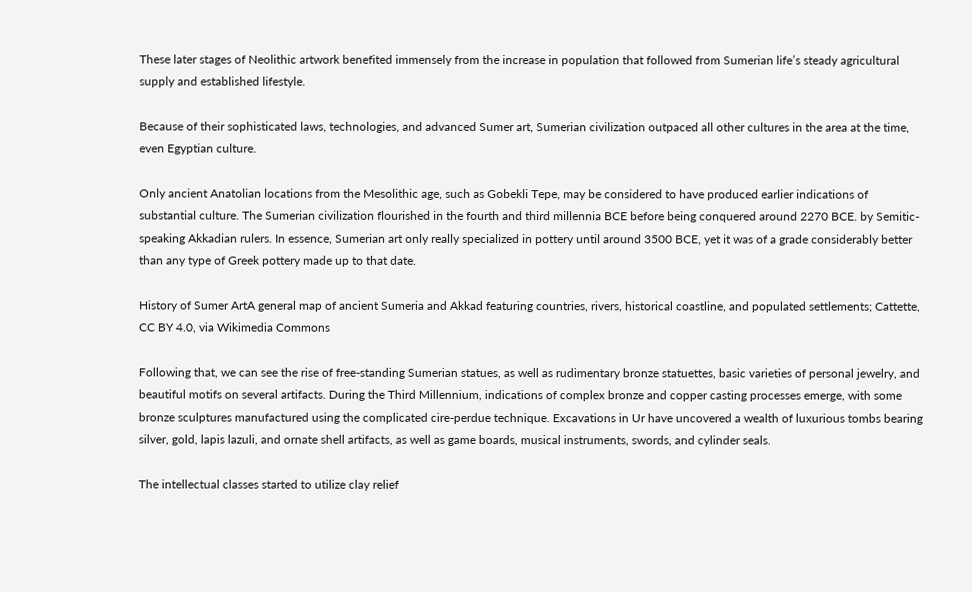These later stages of Neolithic artwork benefited immensely from the increase in population that followed from Sumerian life’s steady agricultural supply and established lifestyle.

Because of their sophisticated laws, technologies, and advanced Sumer art, Sumerian civilization outpaced all other cultures in the area at the time, even Egyptian culture.

Only ancient Anatolian locations from the Mesolithic age, such as Gobekli Tepe, may be considered to have produced earlier indications of substantial culture. The Sumerian civilization flourished in the fourth and third millennia BCE before being conquered around 2270 BCE. by Semitic-speaking Akkadian rulers. In essence, Sumerian art only really specialized in pottery until around 3500 BCE, yet it was of a grade considerably better than any type of Greek pottery made up to that date.

History of Sumer ArtA general map of ancient Sumeria and Akkad featuring countries, rivers, historical coastline, and populated settlements; Cattette, CC BY 4.0, via Wikimedia Commons

Following that, we can see the rise of free-standing Sumerian statues, as well as rudimentary bronze statuettes, basic varieties of personal jewelry, and beautiful motifs on several artifacts. During the Third Millennium, indications of complex bronze and copper casting processes emerge, with some bronze sculptures manufactured using the complicated cire-perdue technique. Excavations in Ur have uncovered a wealth of luxurious tombs bearing silver, gold, lapis lazuli, and ornate shell artifacts, as well as game boards, musical instruments, swords, and cylinder seals.

The intellectual classes started to utilize clay relief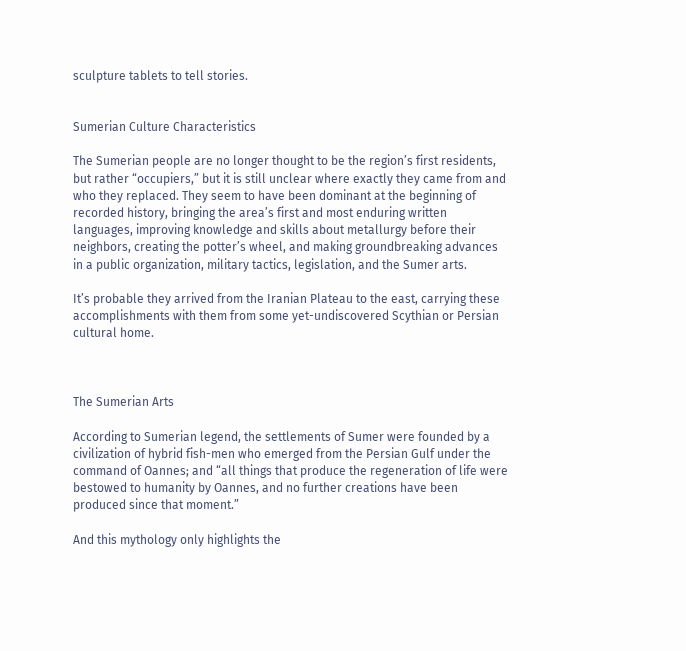sculpture tablets to tell stories.


Sumerian Culture Characteristics

The Sumerian people are no longer thought to be the region’s first residents, but rather “occupiers,” but it is still unclear where exactly they came from and who they replaced. They seem to have been dominant at the beginning of recorded history, bringing the area’s first and most enduring written languages, improving knowledge and skills about metallurgy before their neighbors, creating the potter’s wheel, and making groundbreaking advances in a public organization, military tactics, legislation, and the Sumer arts.

It’s probable they arrived from the Iranian Plateau to the east, carrying these accomplishments with them from some yet-undiscovered Scythian or Persian cultural home.



The Sumerian Arts

According to Sumerian legend, the settlements of Sumer were founded by a civilization of hybrid fish-men who emerged from the Persian Gulf under the command of Oannes; and “all things that produce the regeneration of life were bestowed to humanity by Oannes, and no further creations have been produced since that moment.”

And this mythology only highlights the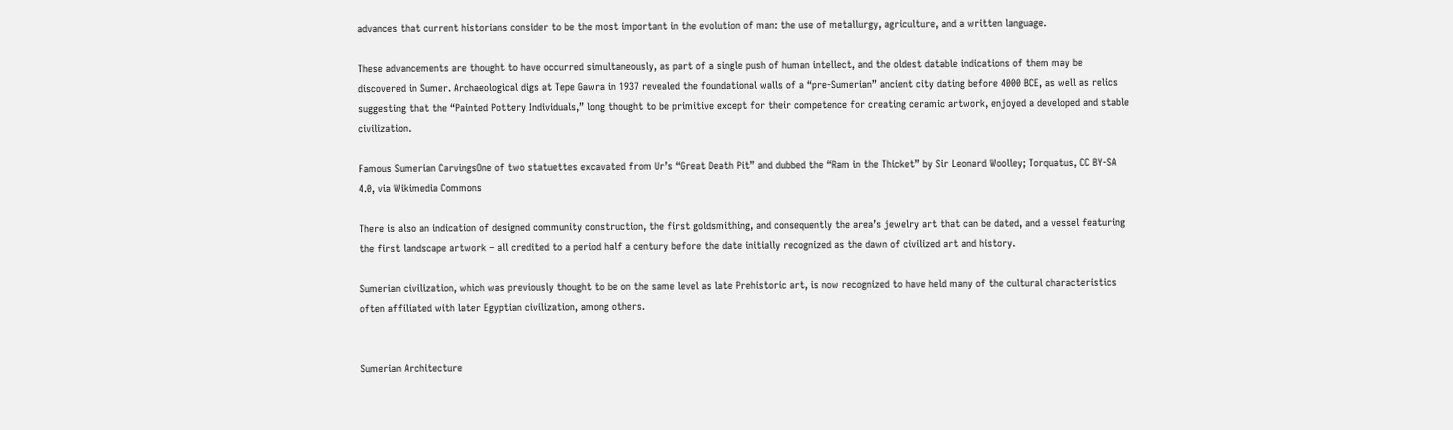advances that current historians consider to be the most important in the evolution of man: the use of metallurgy, agriculture, and a written language.

These advancements are thought to have occurred simultaneously, as part of a single push of human intellect, and the oldest datable indications of them may be discovered in Sumer. Archaeological digs at Tepe Gawra in 1937 revealed the foundational walls of a “pre-Sumerian” ancient city dating before 4000 BCE, as well as relics suggesting that the “Painted Pottery Individuals,” long thought to be primitive except for their competence for creating ceramic artwork, enjoyed a developed and stable civilization.

Famous Sumerian CarvingsOne of two statuettes excavated from Ur’s “Great Death Pit” and dubbed the “Ram in the Thicket” by Sir Leonard Woolley; Torquatus, CC BY-SA 4.0, via Wikimedia Commons

There is also an indication of designed community construction, the first goldsmithing, and consequently the area’s jewelry art that can be dated, and a vessel featuring the first landscape artwork – all credited to a period half a century before the date initially recognized as the dawn of civilized art and history.

Sumerian civilization, which was previously thought to be on the same level as late Prehistoric art, is now recognized to have held many of the cultural characteristics often affiliated with later Egyptian civilization, among others.


Sumerian Architecture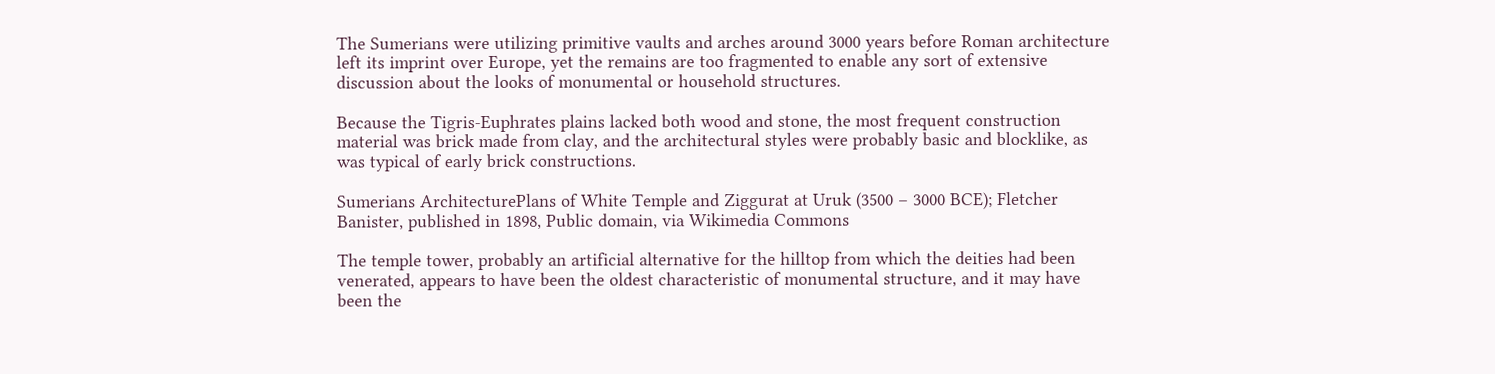The Sumerians were utilizing primitive vaults and arches around 3000 years before Roman architecture left its imprint over Europe, yet the remains are too fragmented to enable any sort of extensive discussion about the looks of monumental or household structures.

Because the Tigris-Euphrates plains lacked both wood and stone, the most frequent construction material was brick made from clay, and the architectural styles were probably basic and blocklike, as was typical of early brick constructions.

Sumerians ArchitecturePlans of White Temple and Ziggurat at Uruk (3500 – 3000 BCE); Fletcher Banister, published in 1898, Public domain, via Wikimedia Commons

The temple tower, probably an artificial alternative for the hilltop from which the deities had been venerated, appears to have been the oldest characteristic of monumental structure, and it may have been the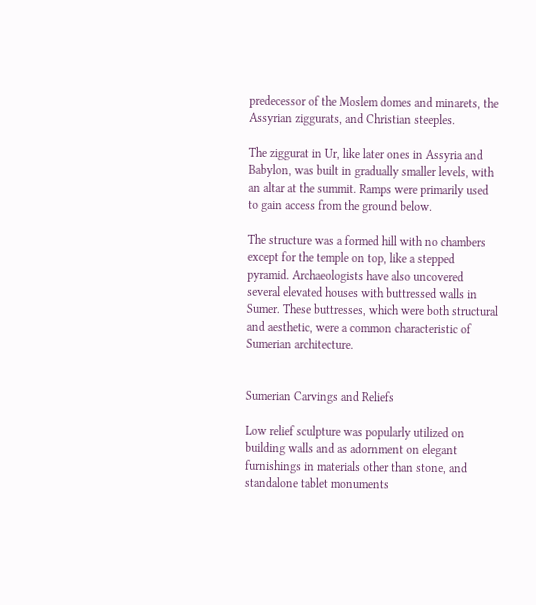predecessor of the Moslem domes and minarets, the Assyrian ziggurats, and Christian steeples.

The ziggurat in Ur, like later ones in Assyria and Babylon, was built in gradually smaller levels, with an altar at the summit. Ramps were primarily used to gain access from the ground below.

The structure was a formed hill with no chambers except for the temple on top, like a stepped pyramid. Archaeologists have also uncovered several elevated houses with buttressed walls in Sumer. These buttresses, which were both structural and aesthetic, were a common characteristic of Sumerian architecture.


Sumerian Carvings and Reliefs

Low relief sculpture was popularly utilized on building walls and as adornment on elegant furnishings in materials other than stone, and standalone tablet monuments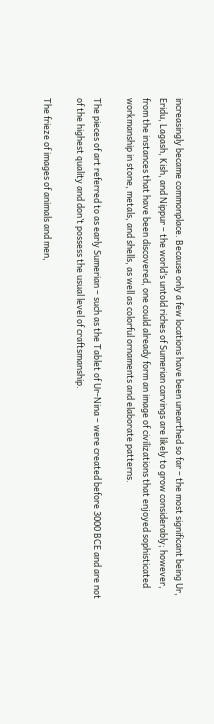increasingly became commonplace. Because only a few locations have been unearthed so far – the most significant being Ur, Eridu, Lagash, Kish, and Nippur – the world’s untold riches of Sumerian carvings are likely to grow considerably; however, from the instances that have been discovered, one could already form an image of civilizations that enjoyed sophisticated workmanship in stone, metals, and shells, as well as colorful ornaments and elaborate patterns.

The pieces of art referred to as early Sumerian – such as the Tablet of Ur-Nina – were created before 3000 BCE and are not of the highest quality and don’t possess the usual level of craftsmanship.

The frieze of images of animals and men,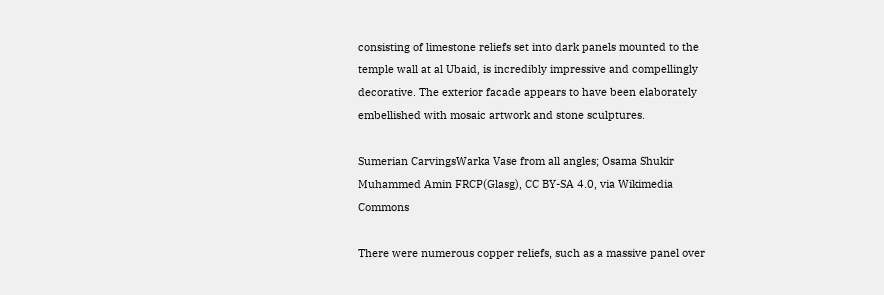consisting of limestone reliefs set into dark panels mounted to the temple wall at al Ubaid, is incredibly impressive and compellingly decorative. The exterior facade appears to have been elaborately embellished with mosaic artwork and stone sculptures.

Sumerian CarvingsWarka Vase from all angles; Osama Shukir Muhammed Amin FRCP(Glasg), CC BY-SA 4.0, via Wikimedia Commons

There were numerous copper reliefs, such as a massive panel over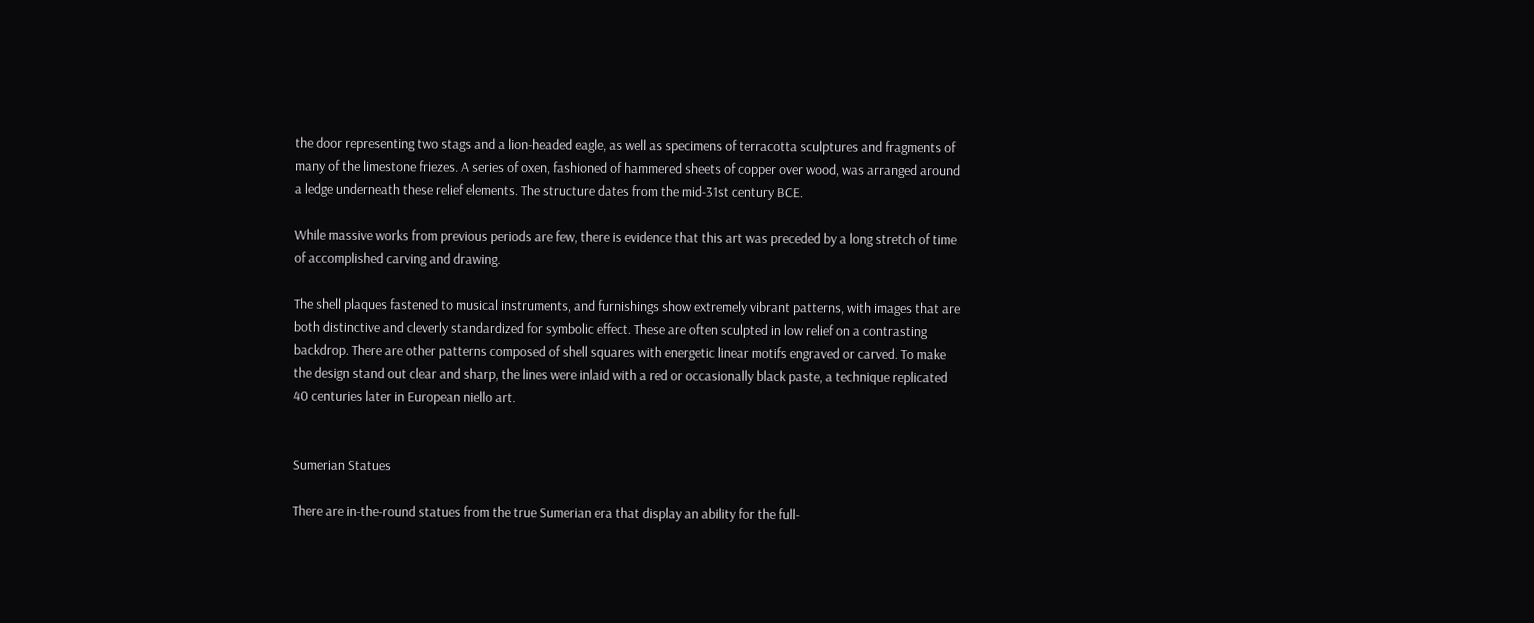the door representing two stags and a lion-headed eagle, as well as specimens of terracotta sculptures and fragments of many of the limestone friezes. A series of oxen, fashioned of hammered sheets of copper over wood, was arranged around a ledge underneath these relief elements. The structure dates from the mid-31st century BCE.

While massive works from previous periods are few, there is evidence that this art was preceded by a long stretch of time of accomplished carving and drawing.

The shell plaques fastened to musical instruments, and furnishings show extremely vibrant patterns, with images that are both distinctive and cleverly standardized for symbolic effect. These are often sculpted in low relief on a contrasting backdrop. There are other patterns composed of shell squares with energetic linear motifs engraved or carved. To make the design stand out clear and sharp, the lines were inlaid with a red or occasionally black paste, a technique replicated 40 centuries later in European niello art.


Sumerian Statues

There are in-the-round statues from the true Sumerian era that display an ability for the full-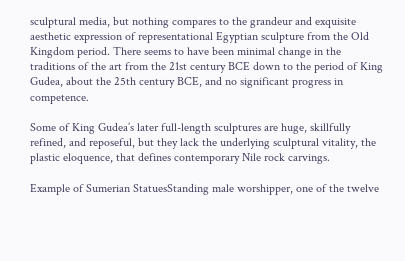sculptural media, but nothing compares to the grandeur and exquisite aesthetic expression of representational Egyptian sculpture from the Old Kingdom period. There seems to have been minimal change in the traditions of the art from the 21st century BCE down to the period of King Gudea, about the 25th century BCE, and no significant progress in competence.

Some of King Gudea’s later full-length sculptures are huge, skillfully refined, and reposeful, but they lack the underlying sculptural vitality, the plastic eloquence, that defines contemporary Nile rock carvings.

Example of Sumerian StatuesStanding male worshipper, one of the twelve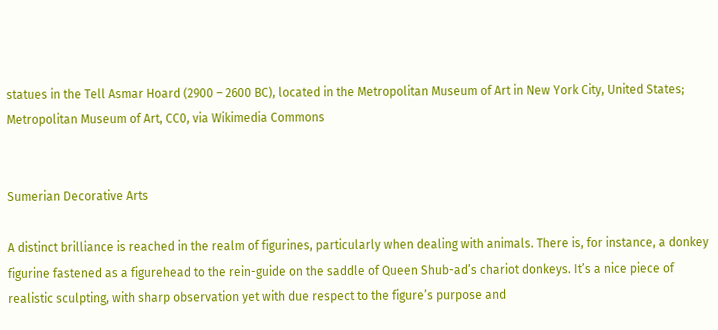statues in the Tell Asmar Hoard (2900 – 2600 BC), located in the Metropolitan Museum of Art in New York City, United States; Metropolitan Museum of Art, CC0, via Wikimedia Commons


Sumerian Decorative Arts

A distinct brilliance is reached in the realm of figurines, particularly when dealing with animals. There is, for instance, a donkey figurine fastened as a figurehead to the rein-guide on the saddle of Queen Shub-ad’s chariot donkeys. It’s a nice piece of realistic sculpting, with sharp observation yet with due respect to the figure’s purpose and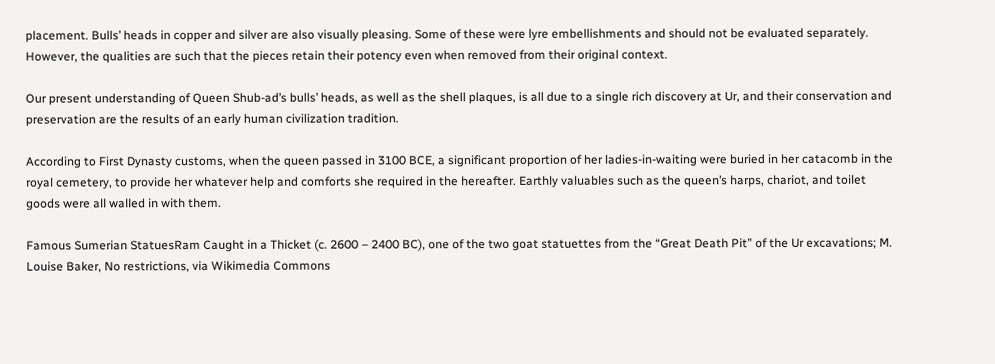placement. Bulls’ heads in copper and silver are also visually pleasing. Some of these were lyre embellishments and should not be evaluated separately. However, the qualities are such that the pieces retain their potency even when removed from their original context.

Our present understanding of Queen Shub-ad’s bulls’ heads, as well as the shell plaques, is all due to a single rich discovery at Ur, and their conservation and preservation are the results of an early human civilization tradition.

According to First Dynasty customs, when the queen passed in 3100 BCE, a significant proportion of her ladies-in-waiting were buried in her catacomb in the royal cemetery, to provide her whatever help and comforts she required in the hereafter. Earthly valuables such as the queen’s harps, chariot, and toilet goods were all walled in with them.

Famous Sumerian StatuesRam Caught in a Thicket (c. 2600 – 2400 BC), one of the two goat statuettes from the “Great Death Pit” of the Ur excavations; M. Louise Baker, No restrictions, via Wikimedia Commons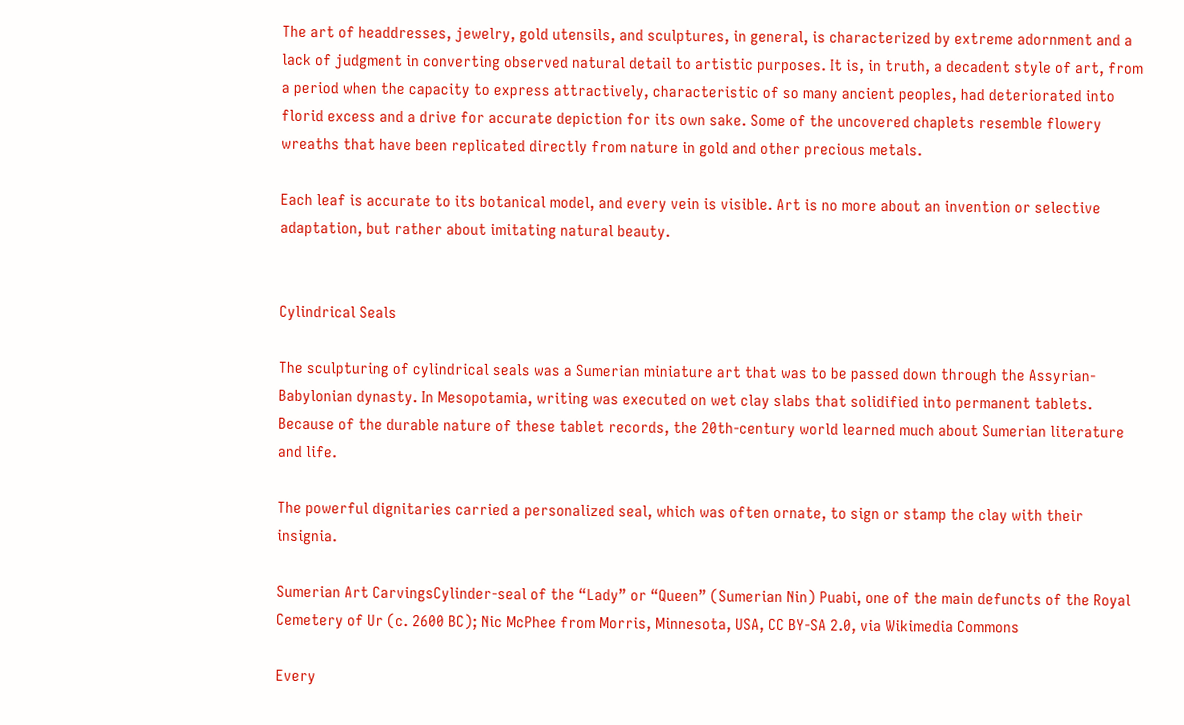The art of headdresses, jewelry, gold utensils, and sculptures, in general, is characterized by extreme adornment and a lack of judgment in converting observed natural detail to artistic purposes. It is, in truth, a decadent style of art, from a period when the capacity to express attractively, characteristic of so many ancient peoples, had deteriorated into florid excess and a drive for accurate depiction for its own sake. Some of the uncovered chaplets resemble flowery wreaths that have been replicated directly from nature in gold and other precious metals.

Each leaf is accurate to its botanical model, and every vein is visible. Art is no more about an invention or selective adaptation, but rather about imitating natural beauty.


Cylindrical Seals

The sculpturing of cylindrical seals was a Sumerian miniature art that was to be passed down through the Assyrian-Babylonian dynasty. In Mesopotamia, writing was executed on wet clay slabs that solidified into permanent tablets. Because of the durable nature of these tablet records, the 20th-century world learned much about Sumerian literature and life.

The powerful dignitaries carried a personalized seal, which was often ornate, to sign or stamp the clay with their insignia.

Sumerian Art CarvingsCylinder-seal of the “Lady” or “Queen” (Sumerian Nin) Puabi, one of the main defuncts of the Royal Cemetery of Ur (c. 2600 BC); Nic McPhee from Morris, Minnesota, USA, CC BY-SA 2.0, via Wikimedia Commons

Every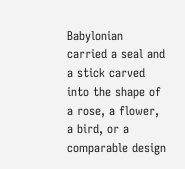Babylonian carried a seal and a stick carved into the shape of a rose, a flower, a bird, or a comparable design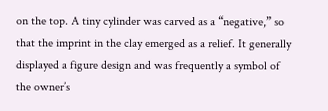on the top. A tiny cylinder was carved as a “negative,” so that the imprint in the clay emerged as a relief. It generally displayed a figure design and was frequently a symbol of the owner’s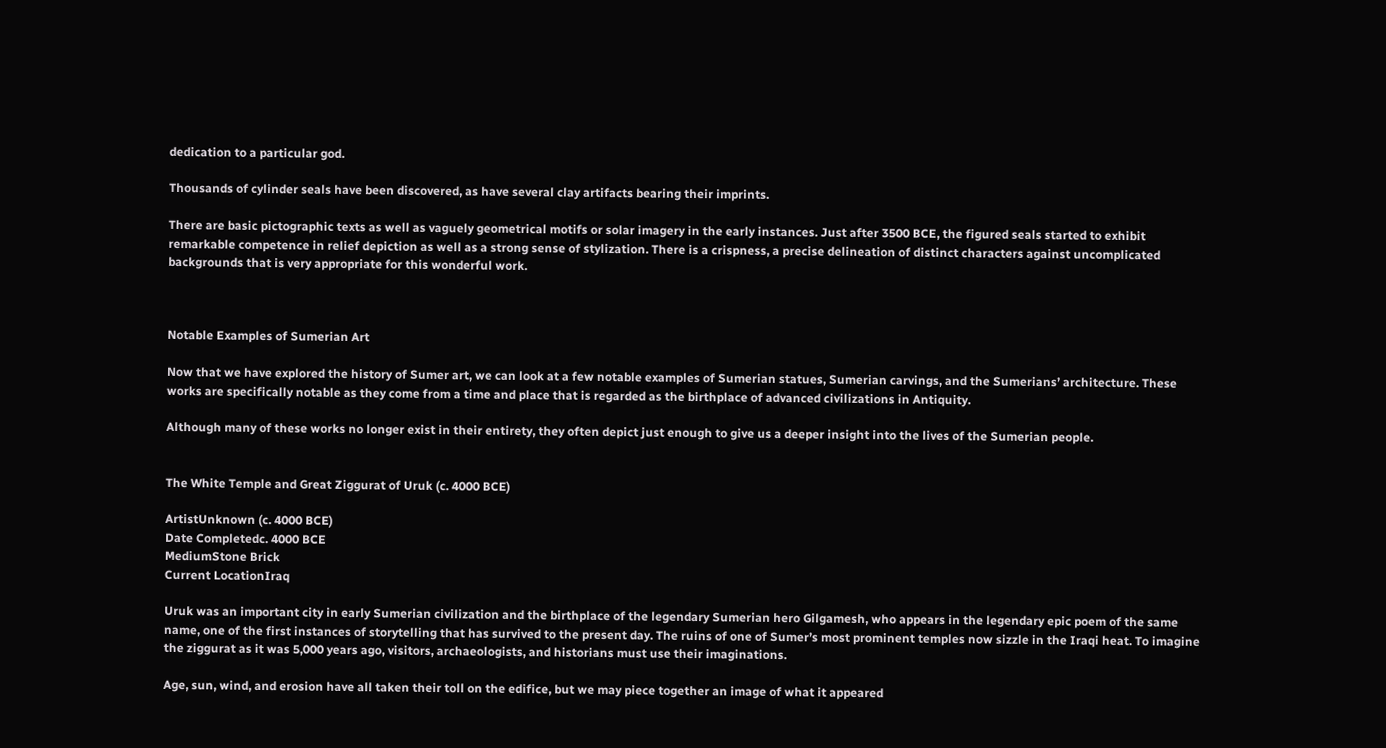dedication to a particular god.

Thousands of cylinder seals have been discovered, as have several clay artifacts bearing their imprints.

There are basic pictographic texts as well as vaguely geometrical motifs or solar imagery in the early instances. Just after 3500 BCE, the figured seals started to exhibit remarkable competence in relief depiction as well as a strong sense of stylization. There is a crispness, a precise delineation of distinct characters against uncomplicated backgrounds that is very appropriate for this wonderful work.



Notable Examples of Sumerian Art

Now that we have explored the history of Sumer art, we can look at a few notable examples of Sumerian statues, Sumerian carvings, and the Sumerians’ architecture. These works are specifically notable as they come from a time and place that is regarded as the birthplace of advanced civilizations in Antiquity.

Although many of these works no longer exist in their entirety, they often depict just enough to give us a deeper insight into the lives of the Sumerian people.


The White Temple and Great Ziggurat of Uruk (c. 4000 BCE)

ArtistUnknown (c. 4000 BCE)
Date Completedc. 4000 BCE
MediumStone Brick
Current LocationIraq

Uruk was an important city in early Sumerian civilization and the birthplace of the legendary Sumerian hero Gilgamesh, who appears in the legendary epic poem of the same name, one of the first instances of storytelling that has survived to the present day. The ruins of one of Sumer’s most prominent temples now sizzle in the Iraqi heat. To imagine the ziggurat as it was 5,000 years ago, visitors, archaeologists, and historians must use their imaginations.

Age, sun, wind, and erosion have all taken their toll on the edifice, but we may piece together an image of what it appeared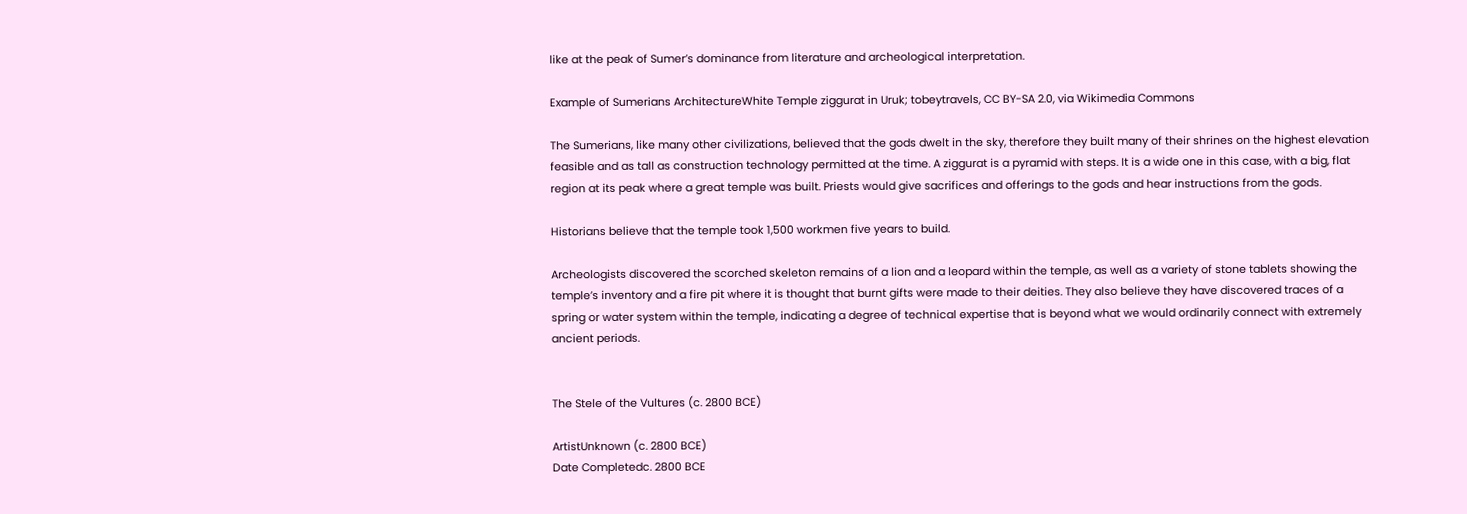like at the peak of Sumer’s dominance from literature and archeological interpretation.

Example of Sumerians ArchitectureWhite Temple ziggurat in Uruk; tobeytravels, CC BY-SA 2.0, via Wikimedia Commons

The Sumerians, like many other civilizations, believed that the gods dwelt in the sky, therefore they built many of their shrines on the highest elevation feasible and as tall as construction technology permitted at the time. A ziggurat is a pyramid with steps. It is a wide one in this case, with a big, flat region at its peak where a great temple was built. Priests would give sacrifices and offerings to the gods and hear instructions from the gods.

Historians believe that the temple took 1,500 workmen five years to build.

Archeologists discovered the scorched skeleton remains of a lion and a leopard within the temple, as well as a variety of stone tablets showing the temple’s inventory and a fire pit where it is thought that burnt gifts were made to their deities. They also believe they have discovered traces of a spring or water system within the temple, indicating a degree of technical expertise that is beyond what we would ordinarily connect with extremely ancient periods.


The Stele of the Vultures (c. 2800 BCE)

ArtistUnknown (c. 2800 BCE)
Date Completedc. 2800 BCE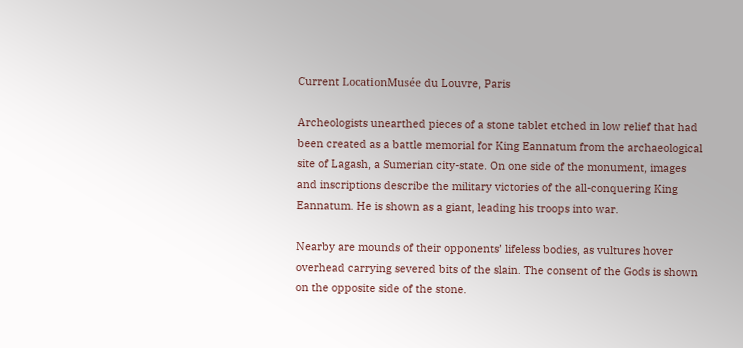Current LocationMusée du Louvre, Paris

Archeologists unearthed pieces of a stone tablet etched in low relief that had been created as a battle memorial for King Eannatum from the archaeological site of Lagash, a Sumerian city-state. On one side of the monument, images and inscriptions describe the military victories of the all-conquering King Eannatum. He is shown as a giant, leading his troops into war.

Nearby are mounds of their opponents’ lifeless bodies, as vultures hover overhead carrying severed bits of the slain. The consent of the Gods is shown on the opposite side of the stone.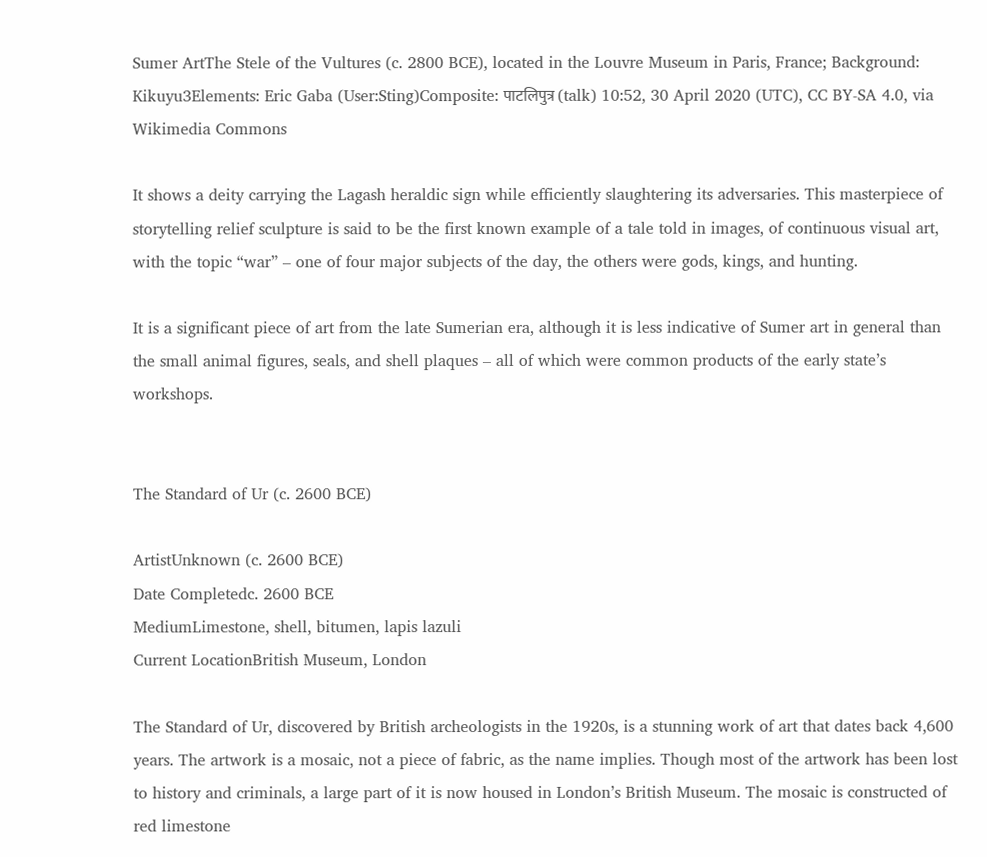Sumer ArtThe Stele of the Vultures (c. 2800 BCE), located in the Louvre Museum in Paris, France; Background: Kikuyu3Elements: Eric Gaba (User:Sting)Composite: पाटलिपुत्र (talk) 10:52, 30 April 2020 (UTC), CC BY-SA 4.0, via Wikimedia Commons

It shows a deity carrying the Lagash heraldic sign while efficiently slaughtering its adversaries. This masterpiece of storytelling relief sculpture is said to be the first known example of a tale told in images, of continuous visual art, with the topic “war” – one of four major subjects of the day, the others were gods, kings, and hunting.

It is a significant piece of art from the late Sumerian era, although it is less indicative of Sumer art in general than the small animal figures, seals, and shell plaques – all of which were common products of the early state’s workshops.


The Standard of Ur (c. 2600 BCE)

ArtistUnknown (c. 2600 BCE)
Date Completedc. 2600 BCE
MediumLimestone, shell, bitumen, lapis lazuli
Current LocationBritish Museum, London

The Standard of Ur, discovered by British archeologists in the 1920s, is a stunning work of art that dates back 4,600 years. The artwork is a mosaic, not a piece of fabric, as the name implies. Though most of the artwork has been lost to history and criminals, a large part of it is now housed in London’s British Museum. The mosaic is constructed of red limestone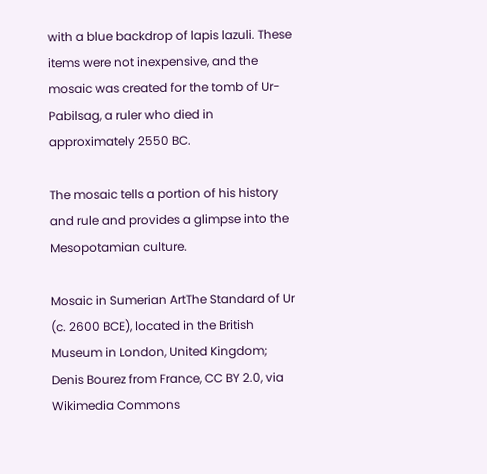with a blue backdrop of lapis lazuli. These items were not inexpensive, and the mosaic was created for the tomb of Ur-Pabilsag, a ruler who died in approximately 2550 BC.

The mosaic tells a portion of his history and rule and provides a glimpse into the Mesopotamian culture.

Mosaic in Sumerian ArtThe Standard of Ur (c. 2600 BCE), located in the British Museum in London, United Kingdom; Denis Bourez from France, CC BY 2.0, via Wikimedia Commons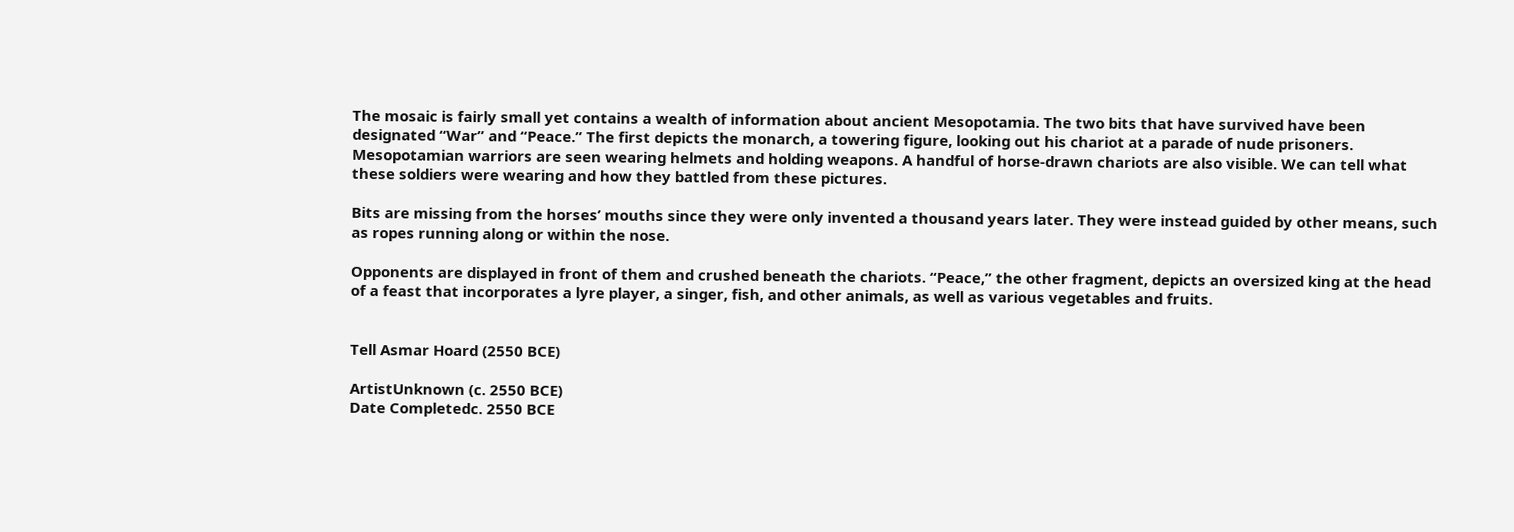The mosaic is fairly small yet contains a wealth of information about ancient Mesopotamia. The two bits that have survived have been designated “War” and “Peace.” The first depicts the monarch, a towering figure, looking out his chariot at a parade of nude prisoners. Mesopotamian warriors are seen wearing helmets and holding weapons. A handful of horse-drawn chariots are also visible. We can tell what these soldiers were wearing and how they battled from these pictures.

Bits are missing from the horses’ mouths since they were only invented a thousand years later. They were instead guided by other means, such as ropes running along or within the nose.

Opponents are displayed in front of them and crushed beneath the chariots. “Peace,” the other fragment, depicts an oversized king at the head of a feast that incorporates a lyre player, a singer, fish, and other animals, as well as various vegetables and fruits.


Tell Asmar Hoard (2550 BCE)

ArtistUnknown (c. 2550 BCE)
Date Completedc. 2550 BCE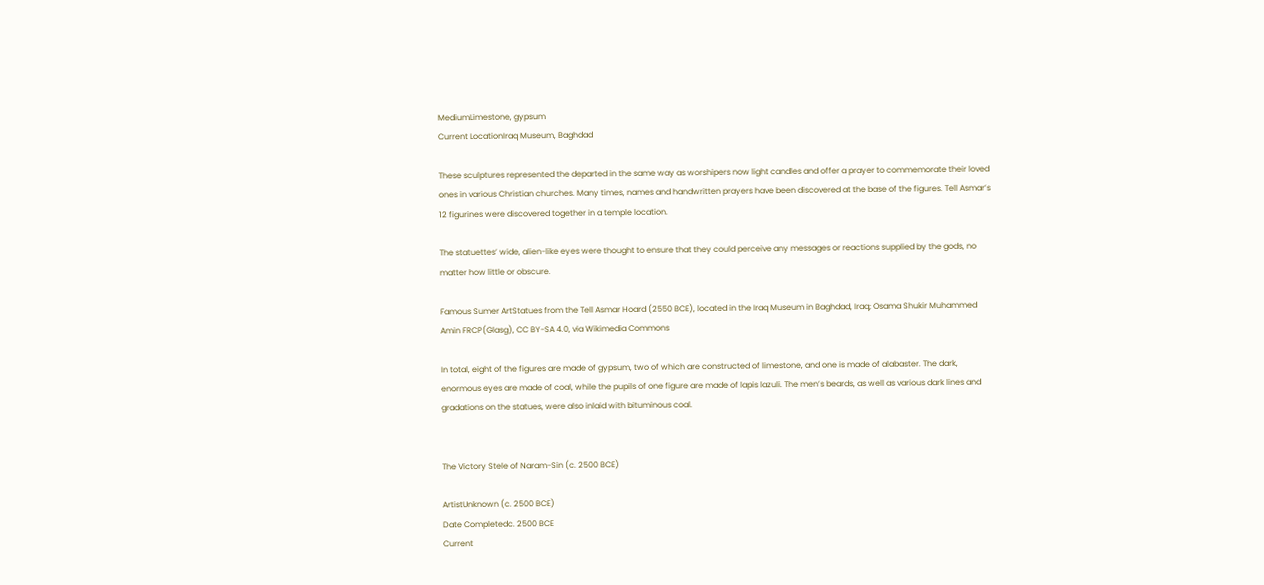MediumLimestone, gypsum
Current LocationIraq Museum, Baghdad

These sculptures represented the departed in the same way as worshipers now light candles and offer a prayer to commemorate their loved ones in various Christian churches. Many times, names and handwritten prayers have been discovered at the base of the figures. Tell Asmar’s 12 figurines were discovered together in a temple location.

The statuettes’ wide, alien-like eyes were thought to ensure that they could perceive any messages or reactions supplied by the gods, no matter how little or obscure.

Famous Sumer ArtStatues from the Tell Asmar Hoard (2550 BCE), located in the Iraq Museum in Baghdad, Iraq; Osama Shukir Muhammed Amin FRCP(Glasg), CC BY-SA 4.0, via Wikimedia Commons

In total, eight of the figures are made of gypsum, two of which are constructed of limestone, and one is made of alabaster. The dark, enormous eyes are made of coal, while the pupils of one figure are made of lapis lazuli. The men’s beards, as well as various dark lines and gradations on the statues, were also inlaid with bituminous coal.


The Victory Stele of Naram-Sin (c. 2500 BCE)

ArtistUnknown (c. 2500 BCE)
Date Completedc. 2500 BCE
Current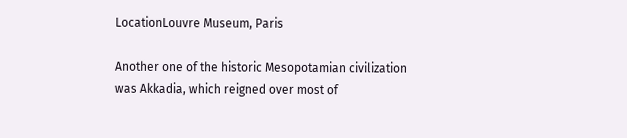LocationLouvre Museum, Paris

Another one of the historic Mesopotamian civilization was Akkadia, which reigned over most of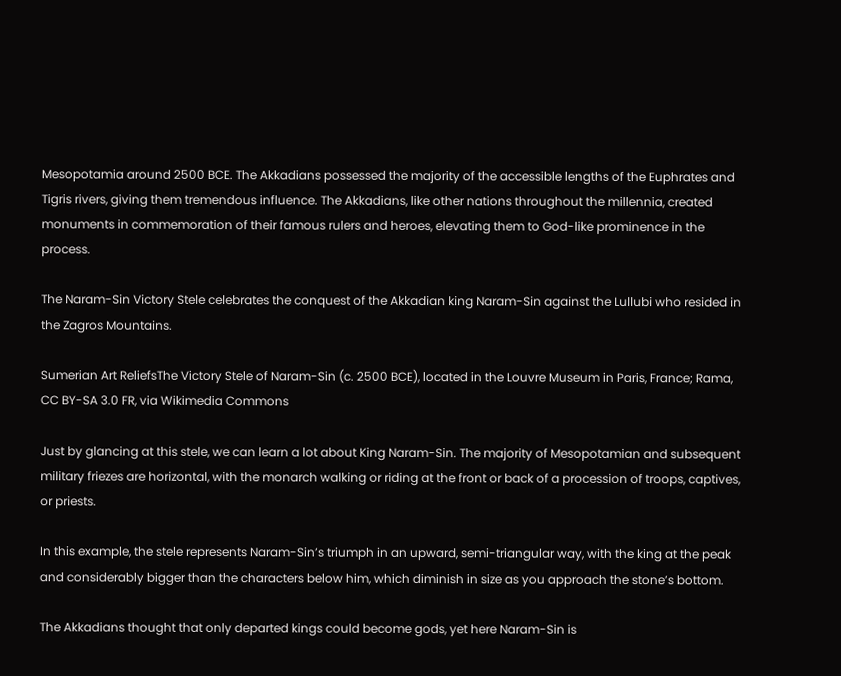Mesopotamia around 2500 BCE. The Akkadians possessed the majority of the accessible lengths of the Euphrates and Tigris rivers, giving them tremendous influence. The Akkadians, like other nations throughout the millennia, created monuments in commemoration of their famous rulers and heroes, elevating them to God-like prominence in the process.

The Naram-Sin Victory Stele celebrates the conquest of the Akkadian king Naram-Sin against the Lullubi who resided in the Zagros Mountains.

Sumerian Art ReliefsThe Victory Stele of Naram-Sin (c. 2500 BCE), located in the Louvre Museum in Paris, France; Rama, CC BY-SA 3.0 FR, via Wikimedia Commons

Just by glancing at this stele, we can learn a lot about King Naram-Sin. The majority of Mesopotamian and subsequent military friezes are horizontal, with the monarch walking or riding at the front or back of a procession of troops, captives, or priests.

In this example, the stele represents Naram-Sin’s triumph in an upward, semi-triangular way, with the king at the peak and considerably bigger than the characters below him, which diminish in size as you approach the stone’s bottom.

The Akkadians thought that only departed kings could become gods, yet here Naram-Sin is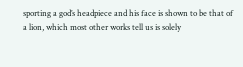sporting a god’s headpiece and his face is shown to be that of a lion, which most other works tell us is solely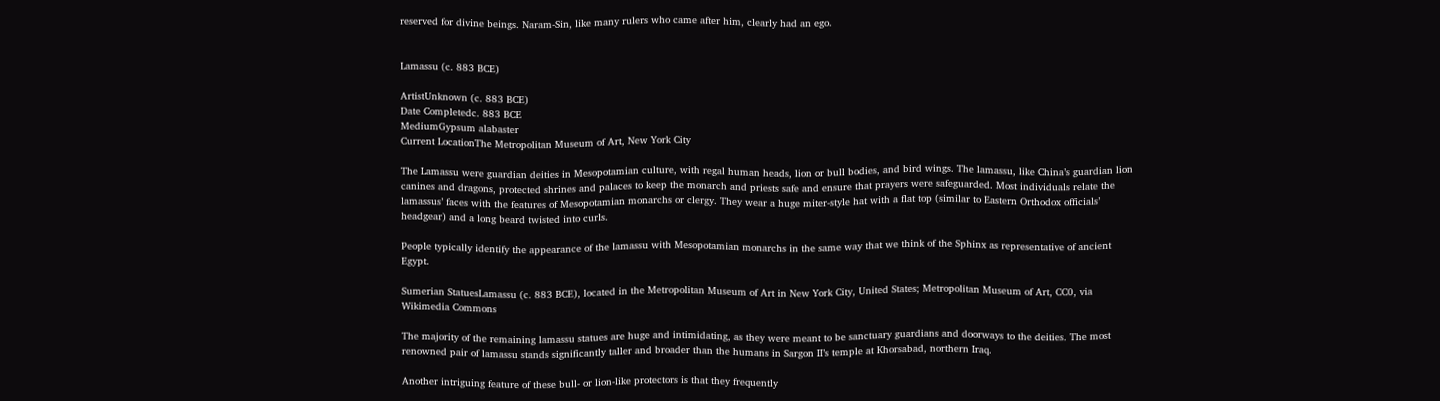reserved for divine beings. Naram-Sin, like many rulers who came after him, clearly had an ego.


Lamassu (c. 883 BCE)

ArtistUnknown (c. 883 BCE)
Date Completedc. 883 BCE
MediumGypsum alabaster
Current LocationThe Metropolitan Museum of Art, New York City

The Lamassu were guardian deities in Mesopotamian culture, with regal human heads, lion or bull bodies, and bird wings. The lamassu, like China’s guardian lion canines and dragons, protected shrines and palaces to keep the monarch and priests safe and ensure that prayers were safeguarded. Most individuals relate the lamassus’ faces with the features of Mesopotamian monarchs or clergy. They wear a huge miter-style hat with a flat top (similar to Eastern Orthodox officials’ headgear) and a long beard twisted into curls.

People typically identify the appearance of the lamassu with Mesopotamian monarchs in the same way that we think of the Sphinx as representative of ancient Egypt.

Sumerian StatuesLamassu (c. 883 BCE), located in the Metropolitan Museum of Art in New York City, United States; Metropolitan Museum of Art, CC0, via Wikimedia Commons

The majority of the remaining lamassu statues are huge and intimidating, as they were meant to be sanctuary guardians and doorways to the deities. The most renowned pair of lamassu stands significantly taller and broader than the humans in Sargon II’s temple at Khorsabad, northern Iraq.

Another intriguing feature of these bull- or lion-like protectors is that they frequently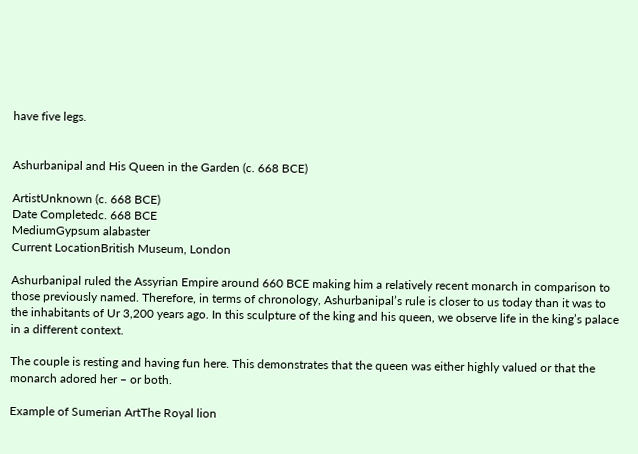have five legs.


Ashurbanipal and His Queen in the Garden (c. 668 BCE)

ArtistUnknown (c. 668 BCE)
Date Completedc. 668 BCE
MediumGypsum alabaster
Current LocationBritish Museum, London

Ashurbanipal ruled the Assyrian Empire around 660 BCE making him a relatively recent monarch in comparison to those previously named. Therefore, in terms of chronology, Ashurbanipal’s rule is closer to us today than it was to the inhabitants of Ur 3,200 years ago. In this sculpture of the king and his queen, we observe life in the king’s palace in a different context.

The couple is resting and having fun here. This demonstrates that the queen was either highly valued or that the monarch adored her – or both.

Example of Sumerian ArtThe Royal lion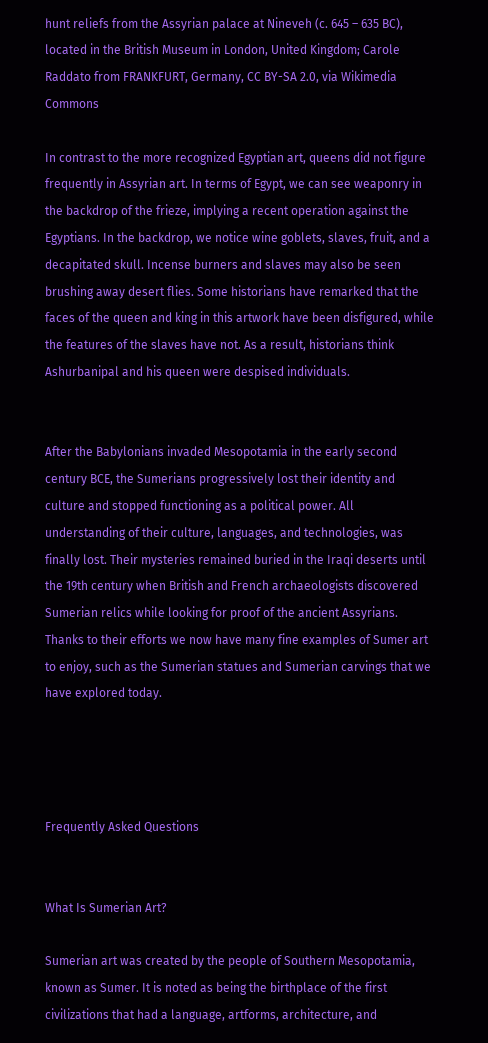hunt reliefs from the Assyrian palace at Nineveh (c. 645 – 635 BC), located in the British Museum in London, United Kingdom; Carole Raddato from FRANKFURT, Germany, CC BY-SA 2.0, via Wikimedia Commons

In contrast to the more recognized Egyptian art, queens did not figure frequently in Assyrian art. In terms of Egypt, we can see weaponry in the backdrop of the frieze, implying a recent operation against the Egyptians. In the backdrop, we notice wine goblets, slaves, fruit, and a decapitated skull. Incense burners and slaves may also be seen brushing away desert flies. Some historians have remarked that the faces of the queen and king in this artwork have been disfigured, while the features of the slaves have not. As a result, historians think Ashurbanipal and his queen were despised individuals.


After the Babylonians invaded Mesopotamia in the early second century BCE, the Sumerians progressively lost their identity and culture and stopped functioning as a political power. All understanding of their culture, languages, and technologies, was finally lost. Their mysteries remained buried in the Iraqi deserts until the 19th century when British and French archaeologists discovered Sumerian relics while looking for proof of the ancient Assyrians. Thanks to their efforts we now have many fine examples of Sumer art to enjoy, such as the Sumerian statues and Sumerian carvings that we have explored today.




Frequently Asked Questions


What Is Sumerian Art?

Sumerian art was created by the people of Southern Mesopotamia, known as Sumer. It is noted as being the birthplace of the first civilizations that had a language, artforms, architecture, and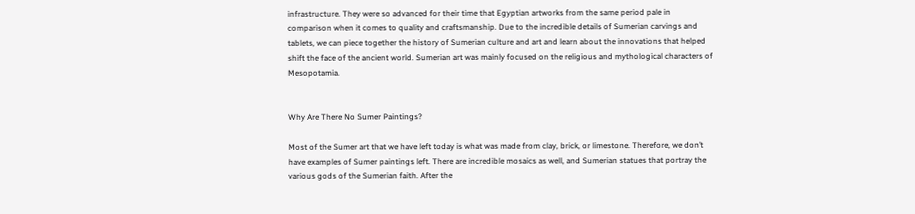infrastructure. They were so advanced for their time that Egyptian artworks from the same period pale in comparison when it comes to quality and craftsmanship. Due to the incredible details of Sumerian carvings and tablets, we can piece together the history of Sumerian culture and art and learn about the innovations that helped shift the face of the ancient world. Sumerian art was mainly focused on the religious and mythological characters of Mesopotamia.


Why Are There No Sumer Paintings?

Most of the Sumer art that we have left today is what was made from clay, brick, or limestone. Therefore, we don’t have examples of Sumer paintings left. There are incredible mosaics as well, and Sumerian statues that portray the various gods of the Sumerian faith. After the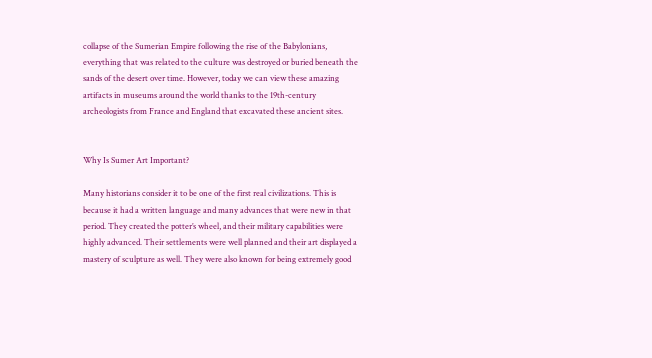collapse of the Sumerian Empire following the rise of the Babylonians, everything that was related to the culture was destroyed or buried beneath the sands of the desert over time. However, today we can view these amazing artifacts in museums around the world thanks to the 19th-century archeologists from France and England that excavated these ancient sites.


Why Is Sumer Art Important?

Many historians consider it to be one of the first real civilizations. This is because it had a written language and many advances that were new in that period. They created the potter’s wheel, and their military capabilities were highly advanced. Their settlements were well planned and their art displayed a mastery of sculpture as well. They were also known for being extremely good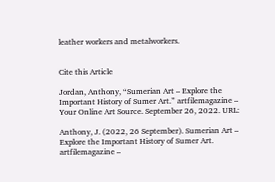leather workers and metalworkers.


Cite this Article

Jordan, Anthony, “Sumerian Art – Explore the Important History of Sumer Art.” artfilemagazine – Your Online Art Source. September 26, 2022. URL:

Anthony, J. (2022, 26 September). Sumerian Art – Explore the Important History of Sumer Art. artfilemagazine –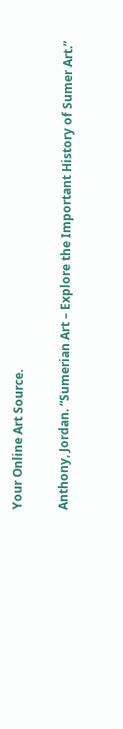Your Online Art Source.

Anthony, Jordan. “Sumerian Art – Explore the Important History of Sumer Art.”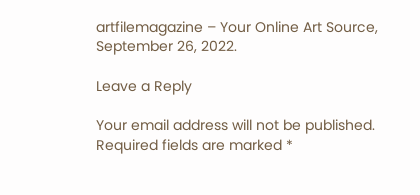artfilemagazine – Your Online Art Source, September 26, 2022.

Leave a Reply

Your email address will not be published. Required fields are marked *